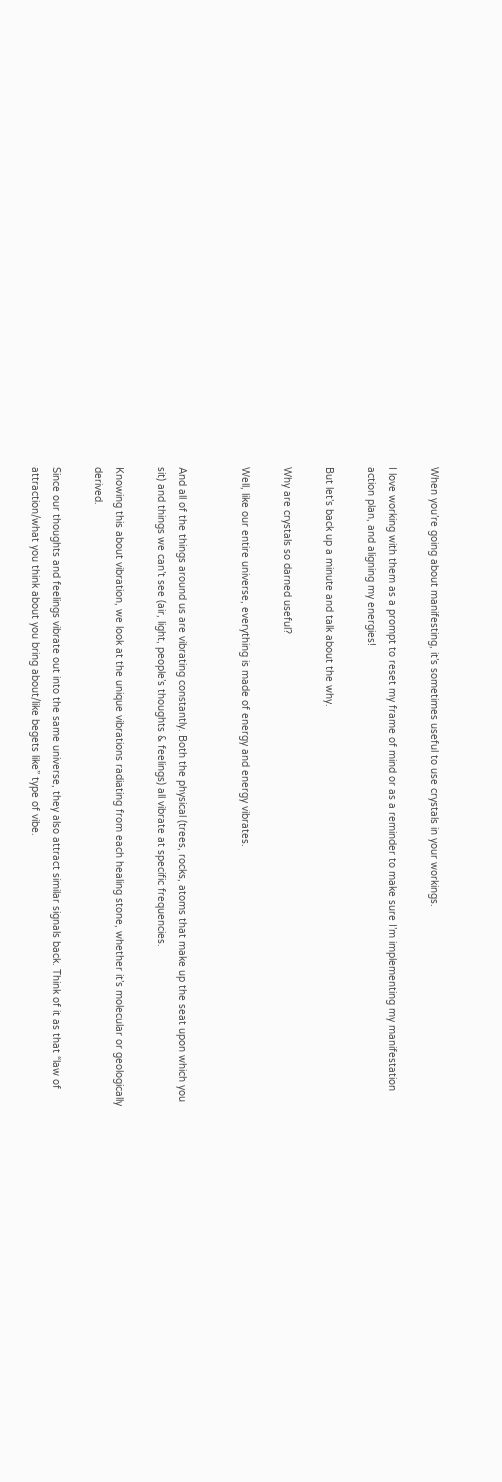When you’re going about manifesting, it’s sometimes useful to use crystals in your workings.

I love working with them as a prompt to reset my frame of mind or as a reminder to make sure I’m implementing my manifestation action plan, and aligning my energies!

But let’s back up a minute and talk about the why.

Why are crystals so darned useful?

Well, like our entire universe, everything is made of energy and energy vibrates.


And all of the things around us are vibrating constantly. Both the physical (trees, rocks, atoms that make up the seat upon which you sit) and things we can’t see (air, light, people’s thoughts & feelings) all vibrate at specific frequencies.

Knowing this about vibration, we look at the unique vibrations radiating from each healing stone, whether it’s molecular or geologically derived.

Since our thoughts and feelings vibrate out into the same universe, they also attract similar signals back. Think of it as that “law of attraction/what you think about you bring about/like begets like” type of vibe.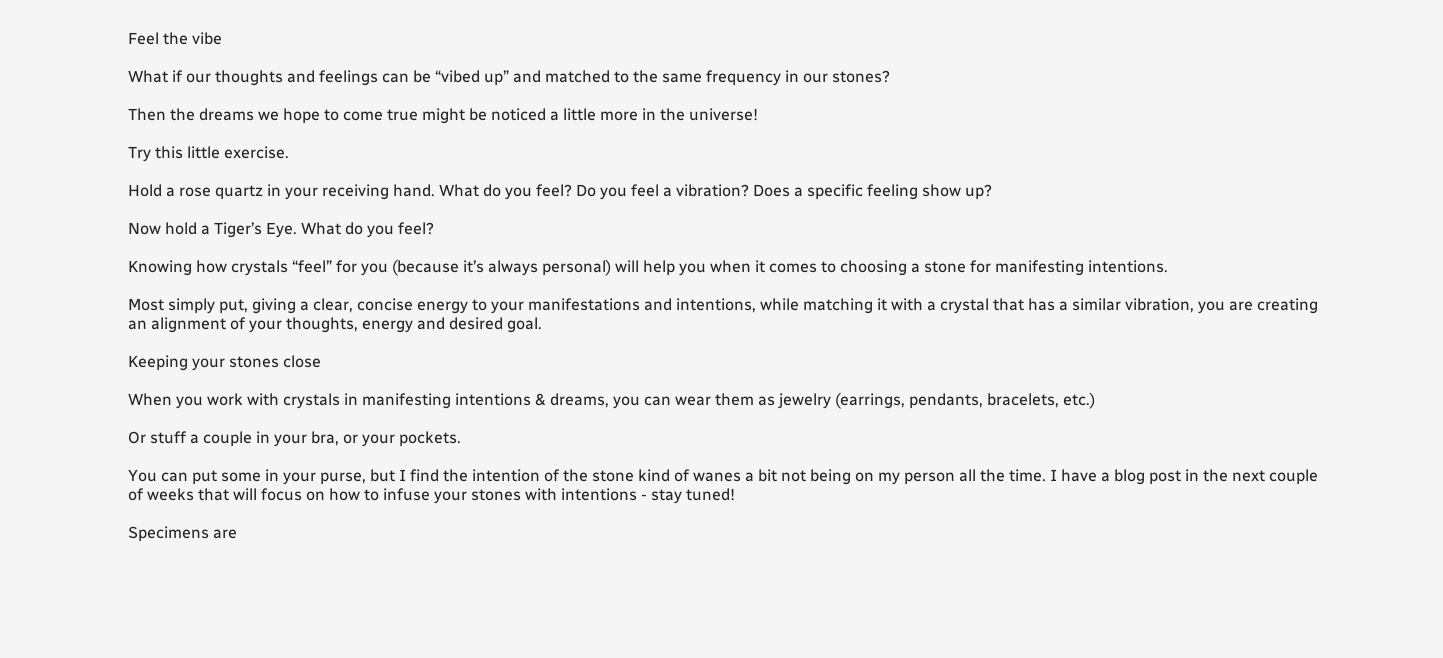Feel the vibe

What if our thoughts and feelings can be “vibed up” and matched to the same frequency in our stones?

Then the dreams we hope to come true might be noticed a little more in the universe!

Try this little exercise.

Hold a rose quartz in your receiving hand. What do you feel? Do you feel a vibration? Does a specific feeling show up?

Now hold a Tiger’s Eye. What do you feel?

Knowing how crystals “feel” for you (because it’s always personal) will help you when it comes to choosing a stone for manifesting intentions.

Most simply put, giving a clear, concise energy to your manifestations and intentions, while matching it with a crystal that has a similar vibration, you are creating an alignment of your thoughts, energy and desired goal.

Keeping your stones close

When you work with crystals in manifesting intentions & dreams, you can wear them as jewelry (earrings, pendants, bracelets, etc.)

Or stuff a couple in your bra, or your pockets.

You can put some in your purse, but I find the intention of the stone kind of wanes a bit not being on my person all the time. I have a blog post in the next couple of weeks that will focus on how to infuse your stones with intentions - stay tuned!

Specimens are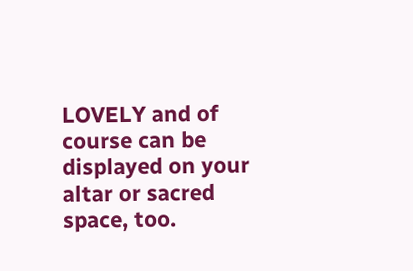LOVELY and of course can be displayed on your altar or sacred space, too.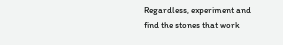Regardless, experiment and find the stones that work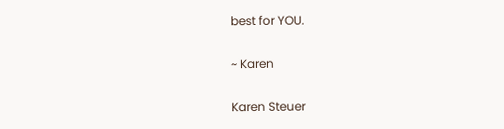best for YOU.

~ Karen

Karen Steuer